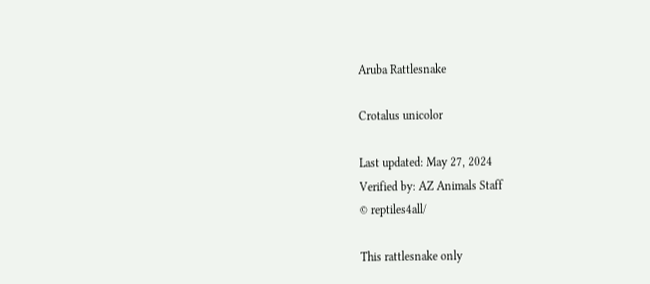Aruba Rattlesnake

Crotalus unicolor

Last updated: May 27, 2024
Verified by: AZ Animals Staff
© reptiles4all/

This rattlesnake only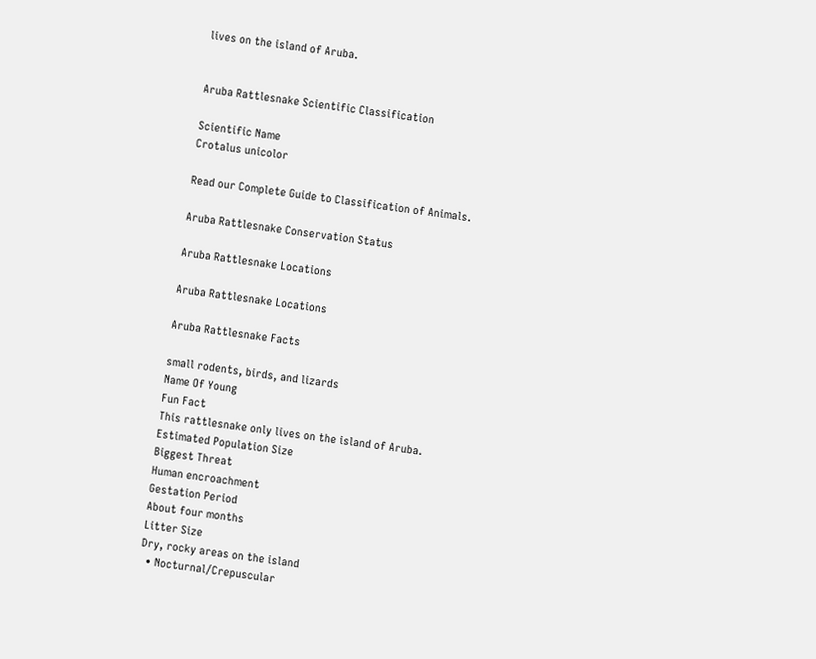lives on the island of Aruba.


Aruba Rattlesnake Scientific Classification

Scientific Name
Crotalus unicolor

Read our Complete Guide to Classification of Animals.

Aruba Rattlesnake Conservation Status

Aruba Rattlesnake Locations

Aruba Rattlesnake Locations

Aruba Rattlesnake Facts

small rodents, birds, and lizards
Name Of Young
Fun Fact
This rattlesnake only lives on the island of Aruba.
Estimated Population Size
Biggest Threat
Human encroachment
Gestation Period
About four months
Litter Size
Dry, rocky areas on the island
  • Nocturnal/Crepuscular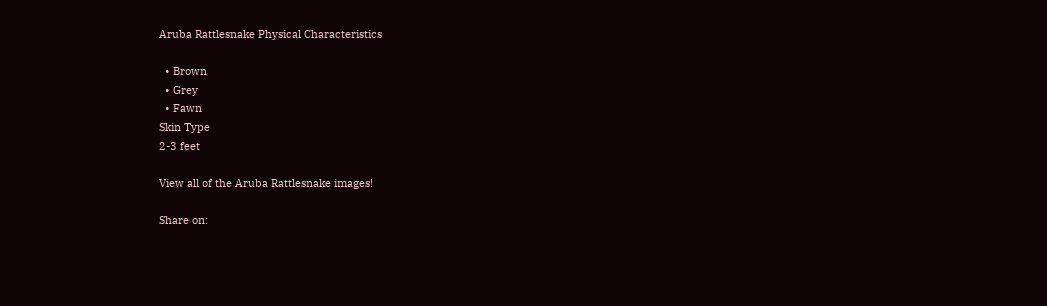Aruba Rattlesnake Physical Characteristics

  • Brown
  • Grey
  • Fawn
Skin Type
2-3 feet

View all of the Aruba Rattlesnake images!

Share on: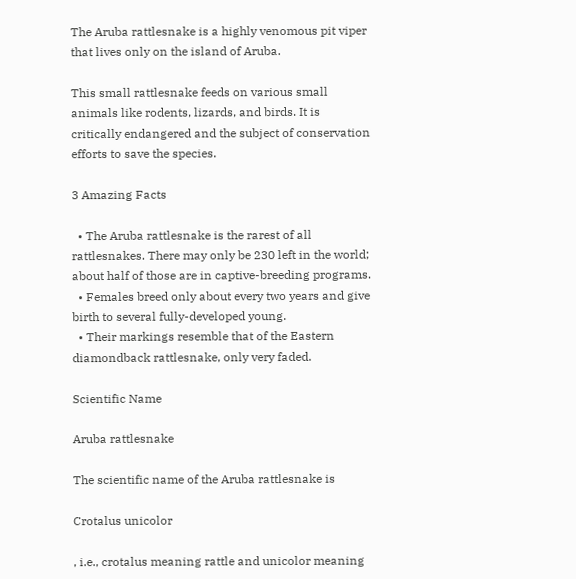The Aruba rattlesnake is a highly venomous pit viper that lives only on the island of Aruba.

This small rattlesnake feeds on various small animals like rodents, lizards, and birds. It is critically endangered and the subject of conservation efforts to save the species.

3 Amazing Facts

  • The Aruba rattlesnake is the rarest of all rattlesnakes. There may only be 230 left in the world; about half of those are in captive-breeding programs.
  • Females breed only about every two years and give birth to several fully-developed young.
  • Their markings resemble that of the Eastern diamondback rattlesnake, only very faded.

Scientific Name

Aruba rattlesnake

The scientific name of the Aruba rattlesnake is

Crotalus unicolor

, i.e., crotalus meaning rattle and unicolor meaning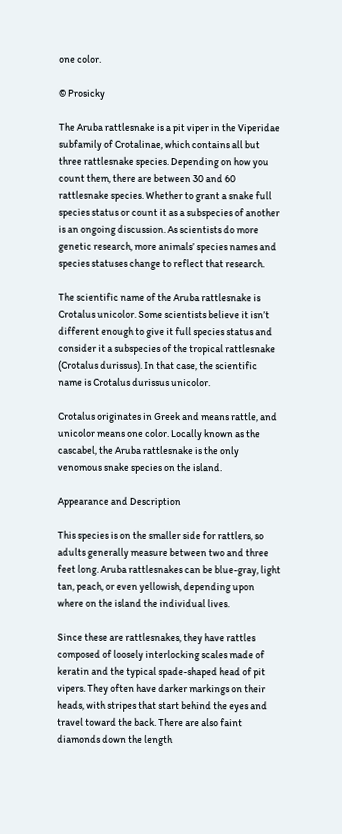one color.

© Prosicky

The Aruba rattlesnake is a pit viper in the Viperidae subfamily of Crotalinae, which contains all but three rattlesnake species. Depending on how you count them, there are between 30 and 60 rattlesnake species. Whether to grant a snake full species status or count it as a subspecies of another is an ongoing discussion. As scientists do more genetic research, more animals’ species names and species statuses change to reflect that research.

The scientific name of the Aruba rattlesnake is Crotalus unicolor. Some scientists believe it isn’t different enough to give it full species status and consider it a subspecies of the tropical rattlesnake (Crotalus durissus). In that case, the scientific name is Crotalus durissus unicolor.

Crotalus originates in Greek and means rattle, and unicolor means one color. Locally known as the cascabel, the Aruba rattlesnake is the only venomous snake species on the island.

Appearance and Description

This species is on the smaller side for rattlers, so adults generally measure between two and three feet long. Aruba rattlesnakes can be blue-gray, light tan, peach, or even yellowish, depending upon where on the island the individual lives.

Since these are rattlesnakes, they have rattles composed of loosely interlocking scales made of keratin and the typical spade-shaped head of pit vipers. They often have darker markings on their heads, with stripes that start behind the eyes and travel toward the back. There are also faint diamonds down the length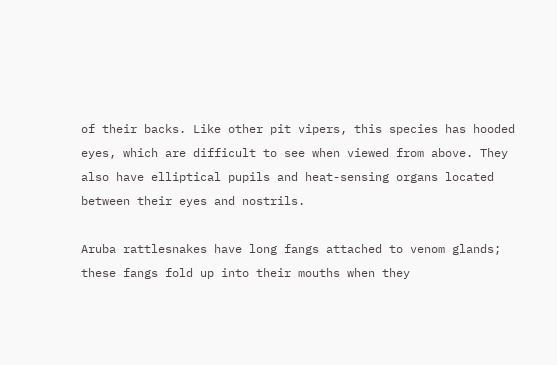of their backs. Like other pit vipers, this species has hooded eyes, which are difficult to see when viewed from above. They also have elliptical pupils and heat-sensing organs located between their eyes and nostrils.

Aruba rattlesnakes have long fangs attached to venom glands; these fangs fold up into their mouths when they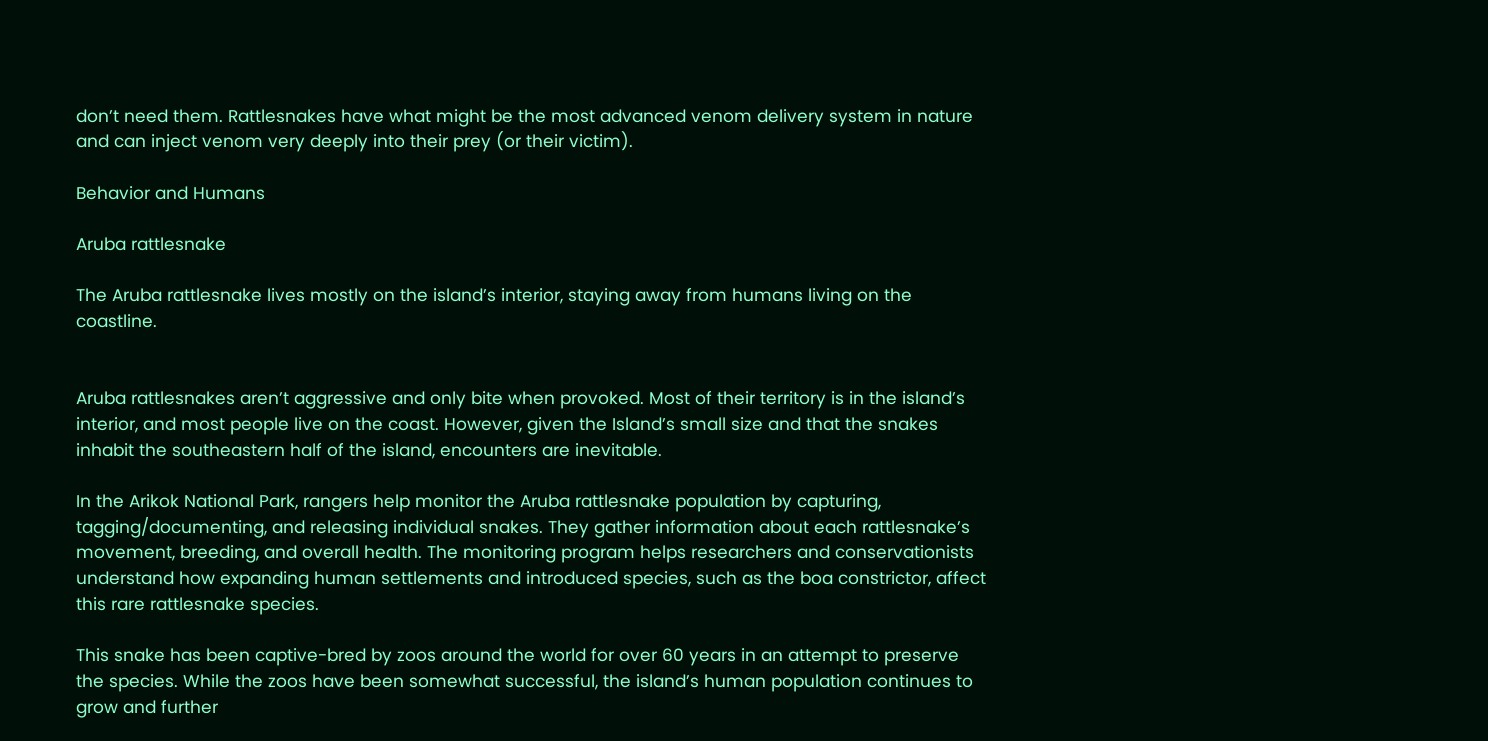don’t need them. Rattlesnakes have what might be the most advanced venom delivery system in nature and can inject venom very deeply into their prey (or their victim).

Behavior and Humans

Aruba rattlesnake

The Aruba rattlesnake lives mostly on the island’s interior, staying away from humans living on the coastline.


Aruba rattlesnakes aren’t aggressive and only bite when provoked. Most of their territory is in the island’s interior, and most people live on the coast. However, given the Island’s small size and that the snakes inhabit the southeastern half of the island, encounters are inevitable.

In the Arikok National Park, rangers help monitor the Aruba rattlesnake population by capturing, tagging/documenting, and releasing individual snakes. They gather information about each rattlesnake’s movement, breeding, and overall health. The monitoring program helps researchers and conservationists understand how expanding human settlements and introduced species, such as the boa constrictor, affect this rare rattlesnake species.

This snake has been captive-bred by zoos around the world for over 60 years in an attempt to preserve the species. While the zoos have been somewhat successful, the island’s human population continues to grow and further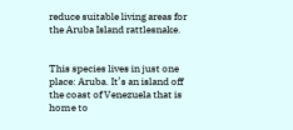reduce suitable living areas for the Aruba Island rattlesnake.


This species lives in just one place: Aruba. It’s an island off the coast of Venezuela that is home to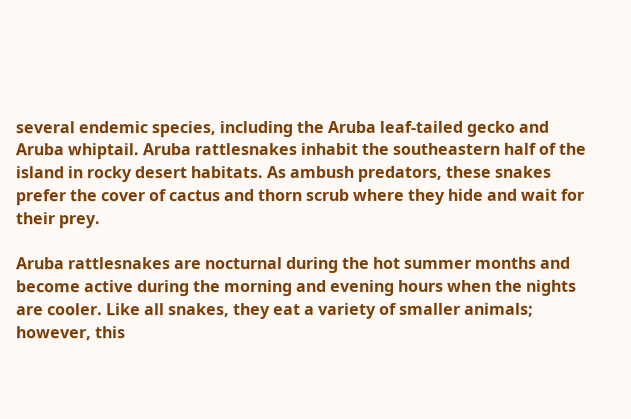several endemic species, including the Aruba leaf-tailed gecko and Aruba whiptail. Aruba rattlesnakes inhabit the southeastern half of the island in rocky desert habitats. As ambush predators, these snakes prefer the cover of cactus and thorn scrub where they hide and wait for their prey.

Aruba rattlesnakes are nocturnal during the hot summer months and become active during the morning and evening hours when the nights are cooler. Like all snakes, they eat a variety of smaller animals; however, this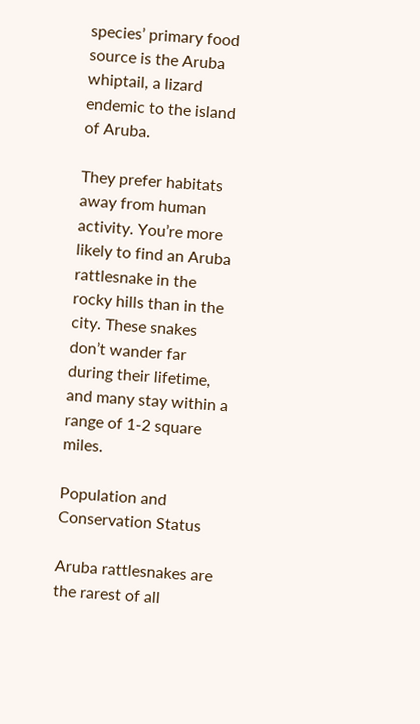species’ primary food source is the Aruba whiptail, a lizard endemic to the island of Aruba.

They prefer habitats away from human activity. You’re more likely to find an Aruba rattlesnake in the rocky hills than in the city. These snakes don’t wander far during their lifetime, and many stay within a range of 1-2 square miles.

Population and Conservation Status

Aruba rattlesnakes are the rarest of all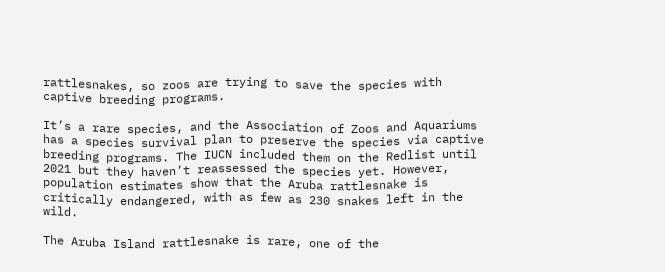rattlesnakes, so zoos are trying to save the species with captive breeding programs.

It’s a rare species, and the Association of Zoos and Aquariums has a species survival plan to preserve the species via captive breeding programs. The IUCN included them on the Redlist until 2021 but they haven’t reassessed the species yet. However, population estimates show that the Aruba rattlesnake is critically endangered, with as few as 230 snakes left in the wild.

The Aruba Island rattlesnake is rare, one of the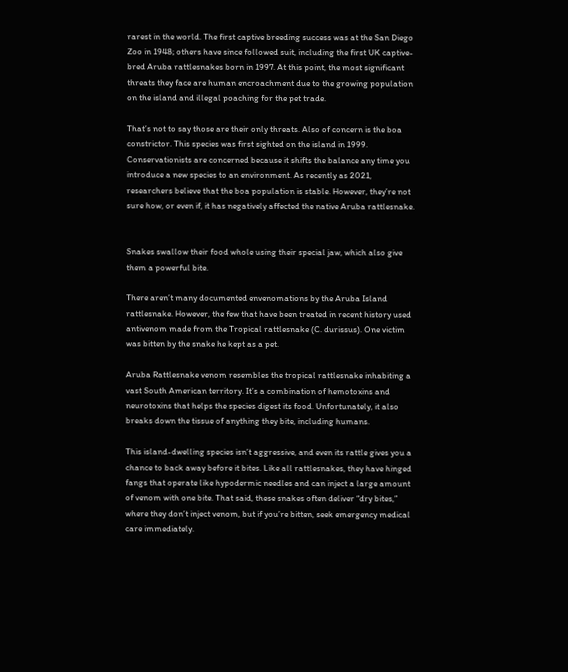rarest in the world. The first captive breeding success was at the San Diego Zoo in 1948; others have since followed suit, including the first UK captive-bred Aruba rattlesnakes born in 1997. At this point, the most significant threats they face are human encroachment due to the growing population on the island and illegal poaching for the pet trade.

That’s not to say those are their only threats. Also of concern is the boa constrictor. This species was first sighted on the island in 1999. Conservationists are concerned because it shifts the balance any time you introduce a new species to an environment. As recently as 2021, researchers believe that the boa population is stable. However, they’re not sure how, or even if, it has negatively affected the native Aruba rattlesnake.


Snakes swallow their food whole using their special jaw, which also give them a powerful bite.

There aren’t many documented envenomations by the Aruba Island rattlesnake. However, the few that have been treated in recent history used antivenom made from the Tropical rattlesnake (C. durissus). One victim was bitten by the snake he kept as a pet.

Aruba Rattlesnake venom resembles the tropical rattlesnake inhabiting a vast South American territory. It’s a combination of hemotoxins and neurotoxins that helps the species digest its food. Unfortunately, it also breaks down the tissue of anything they bite, including humans.

This island-dwelling species isn’t aggressive, and even its rattle gives you a chance to back away before it bites. Like all rattlesnakes, they have hinged fangs that operate like hypodermic needles and can inject a large amount of venom with one bite. That said, these snakes often deliver “dry bites,” where they don’t inject venom, but if you’re bitten, seek emergency medical care immediately.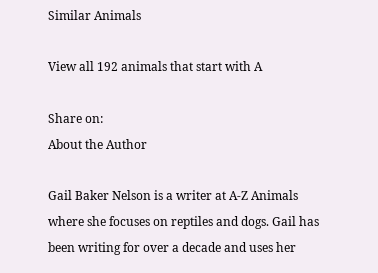Similar Animals

View all 192 animals that start with A

Share on:
About the Author

Gail Baker Nelson is a writer at A-Z Animals where she focuses on reptiles and dogs. Gail has been writing for over a decade and uses her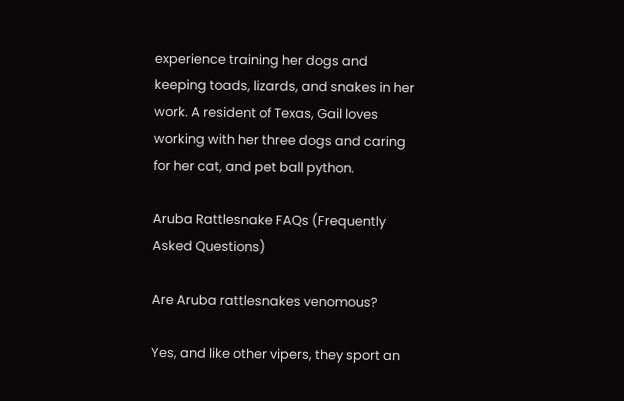experience training her dogs and keeping toads, lizards, and snakes in her work. A resident of Texas, Gail loves working with her three dogs and caring for her cat, and pet ball python.

Aruba Rattlesnake FAQs (Frequently Asked Questions)

Are Aruba rattlesnakes venomous?

Yes, and like other vipers, they sport an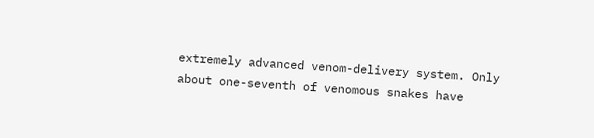extremely advanced venom-delivery system. Only about one-seventh of venomous snakes have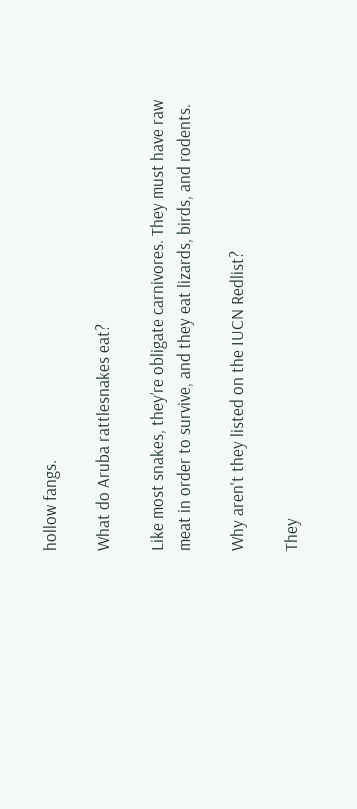hollow fangs.

What do Aruba rattlesnakes eat?

Like most snakes, they’re obligate carnivores. They must have raw meat in order to survive, and they eat lizards, birds, and rodents.

Why aren't they listed on the IUCN Redlist?

They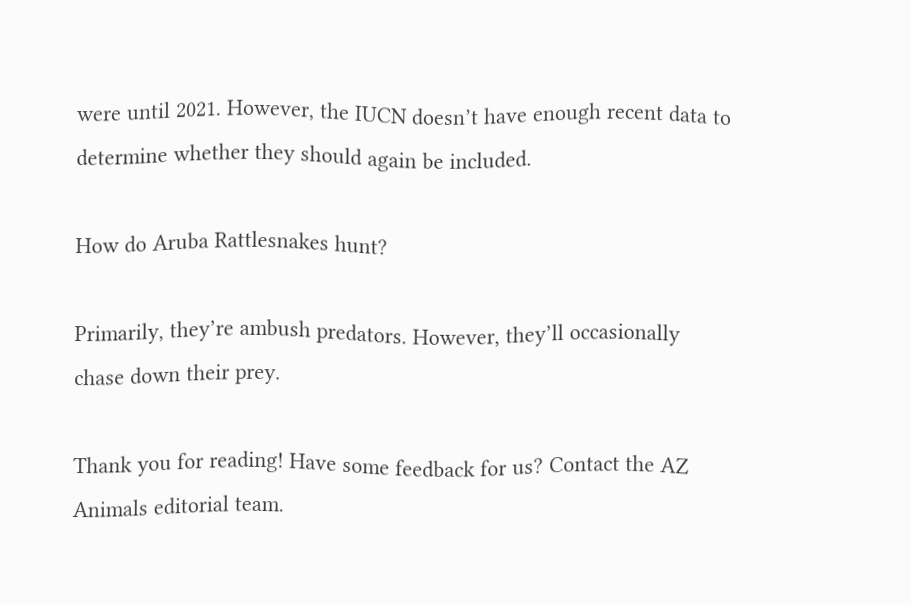were until 2021. However, the IUCN doesn’t have enough recent data to determine whether they should again be included.

How do Aruba Rattlesnakes hunt?

Primarily, they’re ambush predators. However, they’ll occasionally chase down their prey.

Thank you for reading! Have some feedback for us? Contact the AZ Animals editorial team.